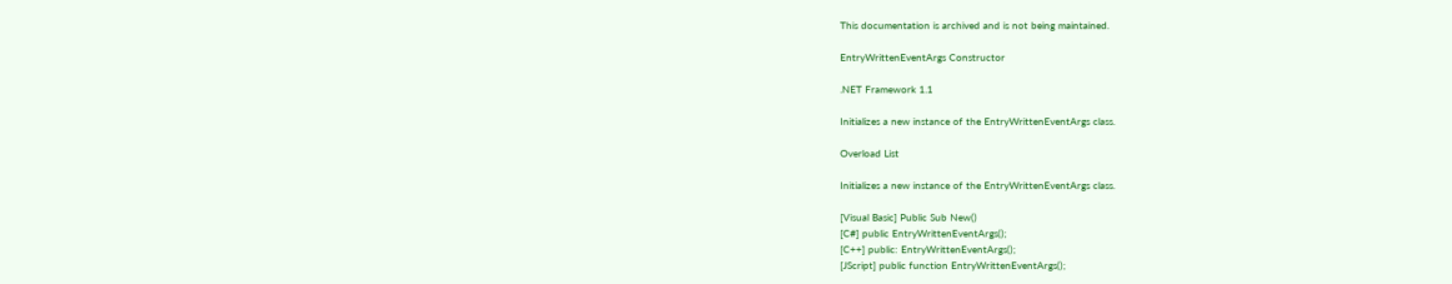This documentation is archived and is not being maintained.

EntryWrittenEventArgs Constructor

.NET Framework 1.1

Initializes a new instance of the EntryWrittenEventArgs class.

Overload List

Initializes a new instance of the EntryWrittenEventArgs class.

[Visual Basic] Public Sub New()
[C#] public EntryWrittenEventArgs();
[C++] public: EntryWrittenEventArgs();
[JScript] public function EntryWrittenEventArgs();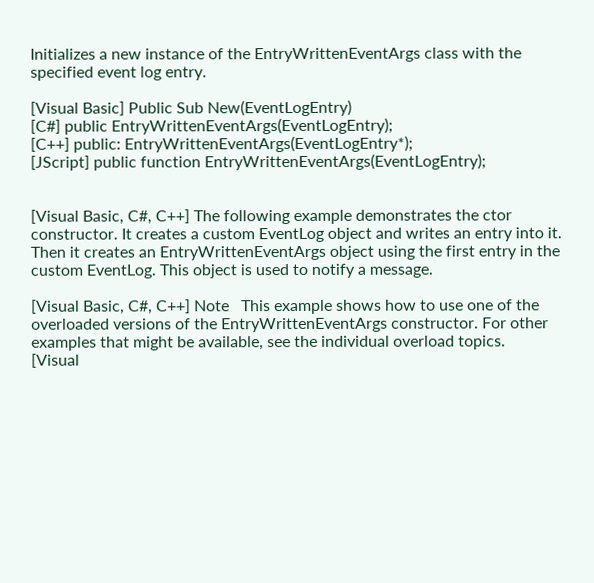Initializes a new instance of the EntryWrittenEventArgs class with the specified event log entry.

[Visual Basic] Public Sub New(EventLogEntry)
[C#] public EntryWrittenEventArgs(EventLogEntry);
[C++] public: EntryWrittenEventArgs(EventLogEntry*);
[JScript] public function EntryWrittenEventArgs(EventLogEntry);


[Visual Basic, C#, C++] The following example demonstrates the ctor constructor. It creates a custom EventLog object and writes an entry into it. Then it creates an EntryWrittenEventArgs object using the first entry in the custom EventLog. This object is used to notify a message.

[Visual Basic, C#, C++] Note   This example shows how to use one of the overloaded versions of the EntryWrittenEventArgs constructor. For other examples that might be available, see the individual overload topics.
[Visual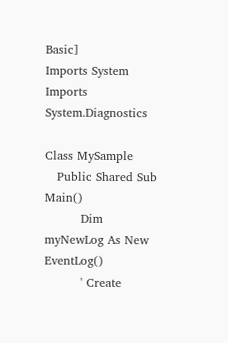Basic]
Imports System
Imports System.Diagnostics

Class MySample
   Public Shared Sub Main()
         Dim myNewLog As New EventLog()
         ' Create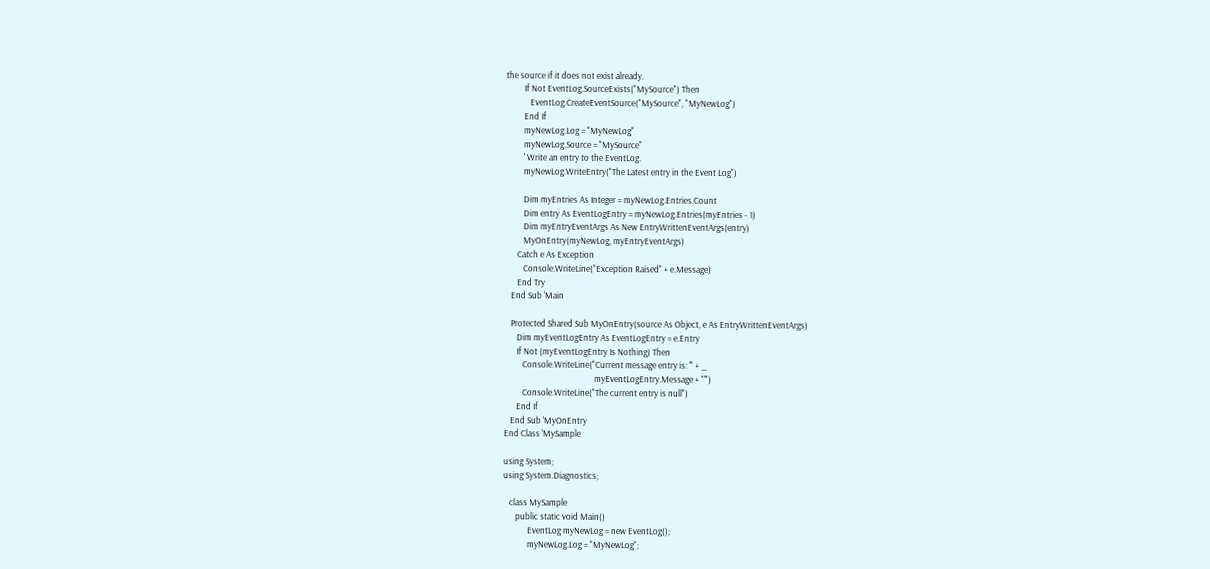the source if it does not exist already.
         If Not EventLog.SourceExists("MySource") Then
            EventLog.CreateEventSource("MySource", "MyNewLog")
         End If
         myNewLog.Log = "MyNewLog"
         myNewLog.Source = "MySource"
         ' Write an entry to the EventLog.
         myNewLog.WriteEntry("The Latest entry in the Event Log")

         Dim myEntries As Integer = myNewLog.Entries.Count
         Dim entry As EventLogEntry = myNewLog.Entries(myEntries - 1)
         Dim myEntryEventArgs As New EntryWrittenEventArgs(entry)
         MyOnEntry(myNewLog, myEntryEventArgs)
      Catch e As Exception
         Console.WriteLine("Exception Raised" + e.Message)
      End Try
   End Sub 'Main

   Protected Shared Sub MyOnEntry(source As Object, e As EntryWrittenEventArgs)
      Dim myEventLogEntry As EventLogEntry = e.Entry
      If Not (myEventLogEntry Is Nothing) Then
         Console.WriteLine("Current message entry is: '" + _
                                             myEventLogEntry.Message + "'")
         Console.WriteLine("The current entry is null")
      End If
   End Sub 'MyOnEntry
End Class 'MySample

using System;
using System.Diagnostics;

   class MySample
      public static void Main()
            EventLog myNewLog = new EventLog();
            myNewLog.Log = "MyNewLog";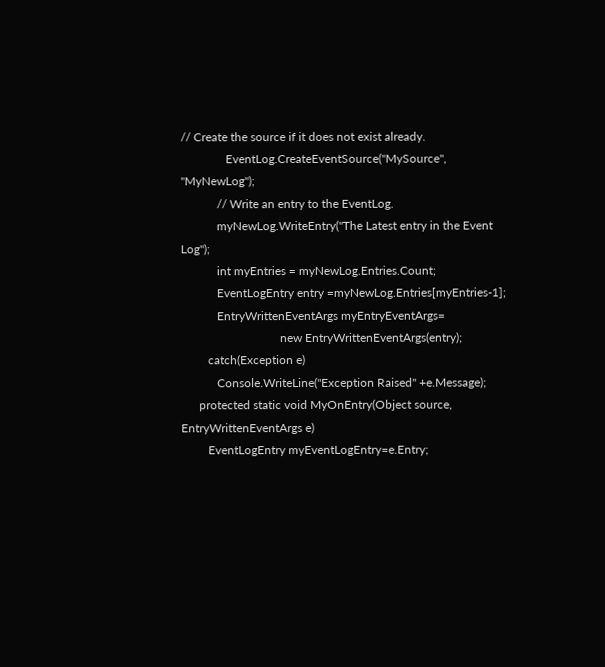// Create the source if it does not exist already.
               EventLog.CreateEventSource("MySource", "MyNewLog");
            // Write an entry to the EventLog.
            myNewLog.WriteEntry("The Latest entry in the Event Log");
            int myEntries = myNewLog.Entries.Count;
            EventLogEntry entry =myNewLog.Entries[myEntries-1];
            EntryWrittenEventArgs myEntryEventArgs=
                                 new EntryWrittenEventArgs(entry);
         catch(Exception e)
            Console.WriteLine("Exception Raised" +e.Message);
      protected static void MyOnEntry(Object source, EntryWrittenEventArgs e)
         EventLogEntry myEventLogEntry=e.Entry;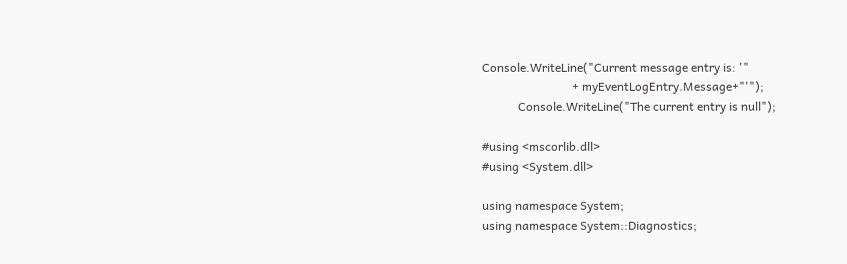Console.WriteLine("Current message entry is: '"
                              + myEventLogEntry.Message+"'");
            Console.WriteLine("The current entry is null");

#using <mscorlib.dll>
#using <System.dll>

using namespace System;
using namespace System::Diagnostics;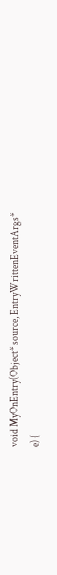void MyOnEntry(Object* source, EntryWrittenEventArgs* e) {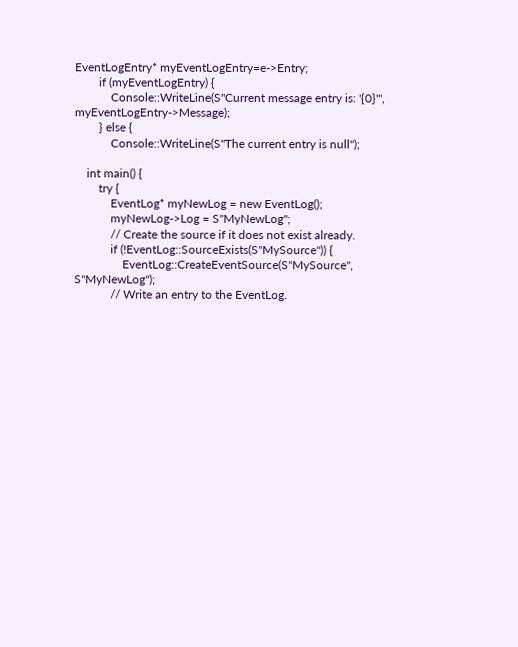EventLogEntry* myEventLogEntry=e->Entry;
        if (myEventLogEntry) {
            Console::WriteLine(S"Current message entry is: '{0}'", myEventLogEntry->Message);
        } else {
            Console::WriteLine(S"The current entry is null");

    int main() {
        try {
            EventLog* myNewLog = new EventLog();
            myNewLog->Log = S"MyNewLog";
            // Create the source if it does not exist already.
            if (!EventLog::SourceExists(S"MySource")) {
                EventLog::CreateEventSource(S"MySource", S"MyNewLog");
            // Write an entry to the EventLog.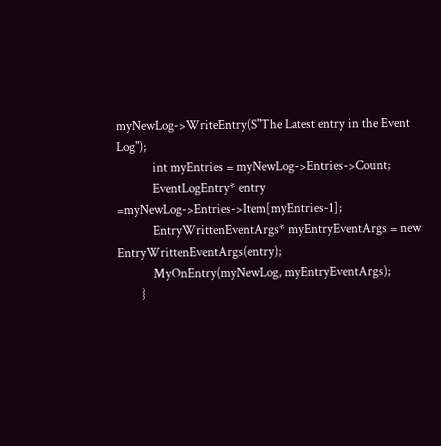myNewLog->WriteEntry(S"The Latest entry in the Event Log");
            int myEntries = myNewLog->Entries->Count;
            EventLogEntry* entry =myNewLog->Entries->Item[myEntries-1];
            EntryWrittenEventArgs* myEntryEventArgs = new EntryWrittenEventArgs(entry);
            MyOnEntry(myNewLog, myEntryEventArgs);
        }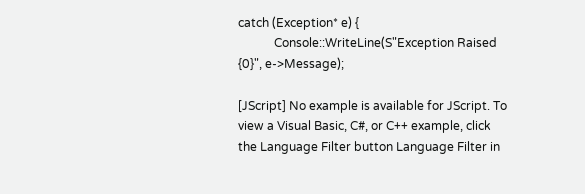catch (Exception* e) {
            Console::WriteLine(S"Exception Raised {0}", e->Message);

[JScript] No example is available for JScript. To view a Visual Basic, C#, or C++ example, click the Language Filter button Language Filter in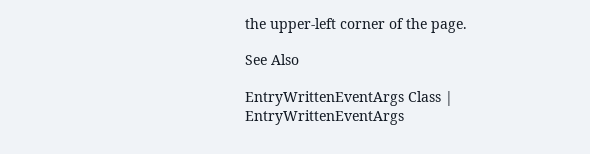the upper-left corner of the page.

See Also

EntryWrittenEventArgs Class | EntryWrittenEventArgs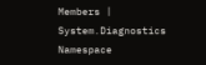Members | System.Diagnostics Namespace